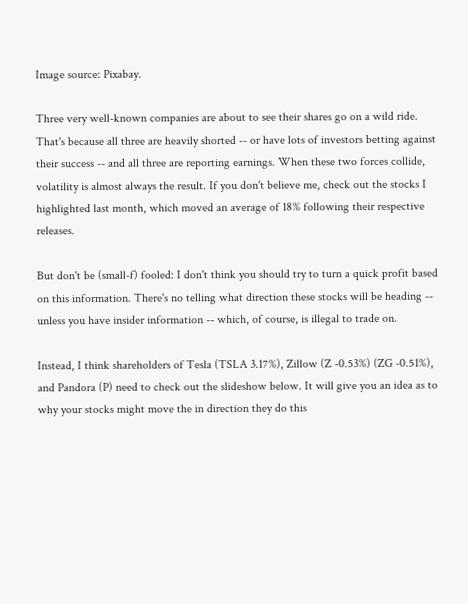Image source: Pixabay.

Three very well-known companies are about to see their shares go on a wild ride. That's because all three are heavily shorted -- or have lots of investors betting against their success -- and all three are reporting earnings. When these two forces collide, volatility is almost always the result. If you don't believe me, check out the stocks I highlighted last month, which moved an average of 18% following their respective releases.

But don't be (small-f) fooled: I don't think you should try to turn a quick profit based on this information. There's no telling what direction these stocks will be heading -- unless you have insider information -- which, of course, is illegal to trade on.

Instead, I think shareholders of Tesla (TSLA 3.17%), Zillow (Z -0.53%) (ZG -0.51%), and Pandora (P) need to check out the slideshow below. It will give you an idea as to why your stocks might move the in direction they do this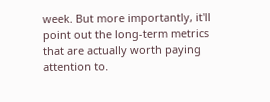week. But more importantly, it'll point out the long-term metrics that are actually worth paying attention to.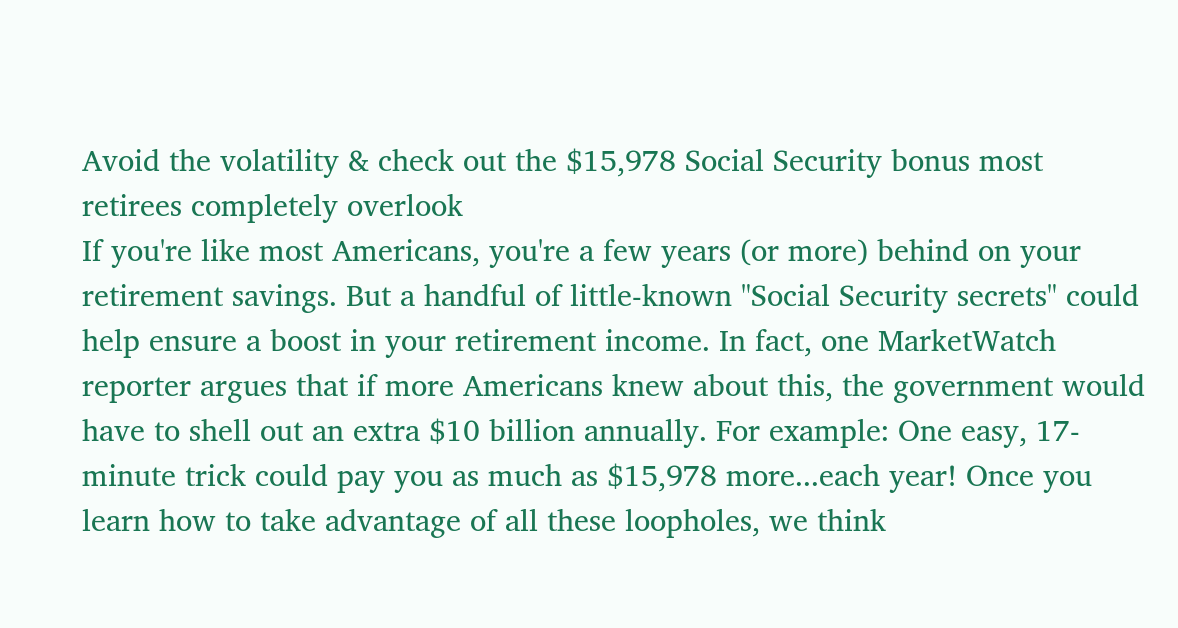Avoid the volatility & check out the $15,978 Social Security bonus most retirees completely overlook
If you're like most Americans, you're a few years (or more) behind on your retirement savings. But a handful of little-known "Social Security secrets" could help ensure a boost in your retirement income. In fact, one MarketWatch reporter argues that if more Americans knew about this, the government would have to shell out an extra $10 billion annually. For example: One easy, 17-minute trick could pay you as much as $15,978 more...each year! Once you learn how to take advantage of all these loopholes, we think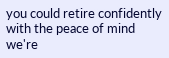you could retire confidently with the peace of mind we're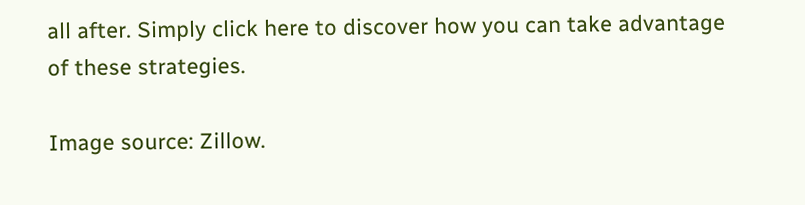all after. Simply click here to discover how you can take advantage of these strategies.

Image source: Zillow.